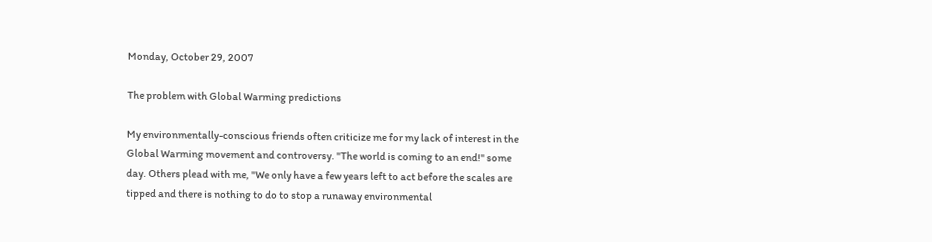Monday, October 29, 2007

The problem with Global Warming predictions

My environmentally-conscious friends often criticize me for my lack of interest in the Global Warming movement and controversy. "The world is coming to an end!" some day. Others plead with me, "We only have a few years left to act before the scales are tipped and there is nothing to do to stop a runaway environmental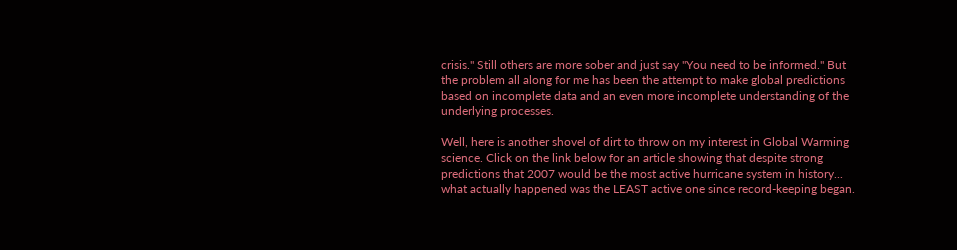crisis." Still others are more sober and just say "You need to be informed." But the problem all along for me has been the attempt to make global predictions based on incomplete data and an even more incomplete understanding of the underlying processes.

Well, here is another shovel of dirt to throw on my interest in Global Warming science. Click on the link below for an article showing that despite strong predictions that 2007 would be the most active hurricane system in history... what actually happened was the LEAST active one since record-keeping began.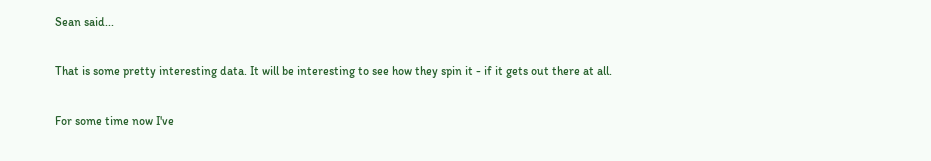Sean said...

That is some pretty interesting data. It will be interesting to see how they spin it - if it gets out there at all.

For some time now I've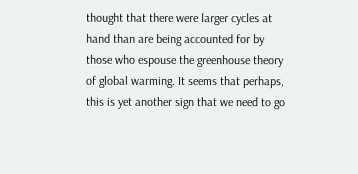thought that there were larger cycles at hand than are being accounted for by those who espouse the greenhouse theory of global warming. It seems that perhaps, this is yet another sign that we need to go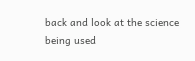back and look at the science being used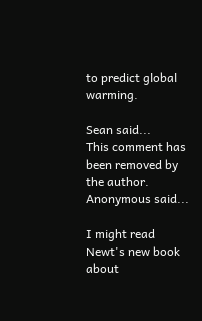to predict global warming.

Sean said...
This comment has been removed by the author.
Anonymous said...

I might read Newt's new book about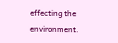effecting the environment.